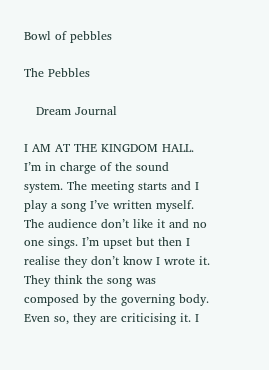Bowl of pebbles

The Pebbles

   Dream Journal

I AM AT THE KINGDOM HALL. I’m in charge of the sound system. The meeting starts and I play a song I’ve written myself. The audience don’t like it and no one sings. I’m upset but then I realise they don’t know I wrote it. They think the song was composed by the governing body. Even so, they are criticising it. I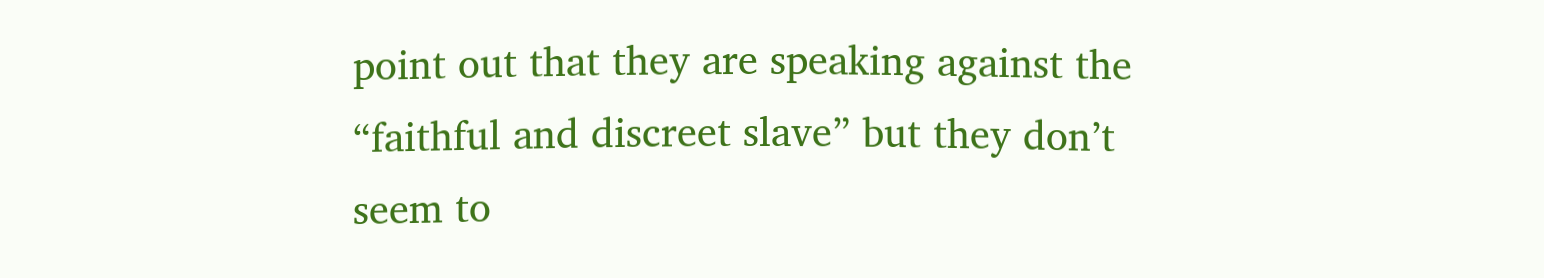point out that they are speaking against the “faithful and discreet slave” but they don’t seem to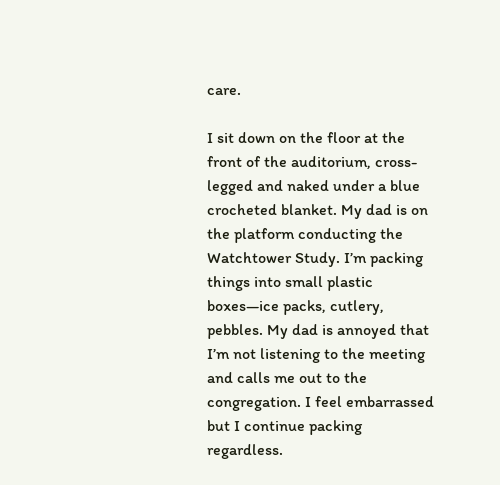care.

I sit down on the floor at the front of the auditorium, cross-legged and naked under a blue crocheted blanket. My dad is on the platform conducting the Watchtower Study. I’m packing things into small plastic boxes—ice packs, cutlery, pebbles. My dad is annoyed that I’m not listening to the meeting and calls me out to the congregation. I feel embarrassed but I continue packing regardless.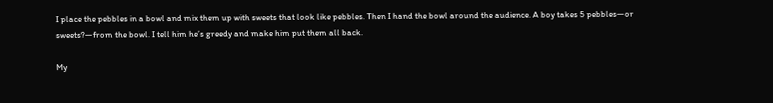I place the pebbles in a bowl and mix them up with sweets that look like pebbles. Then I hand the bowl around the audience. A boy takes 5 pebbles—or sweets?—from the bowl. I tell him he’s greedy and make him put them all back.

My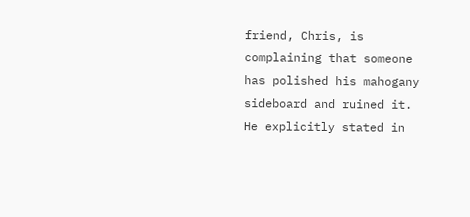friend, Chris, is complaining that someone has polished his mahogany sideboard and ruined it. He explicitly stated in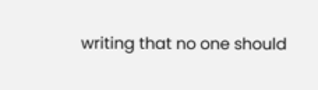writing that no one should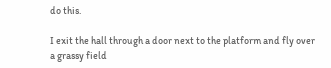do this.

I exit the hall through a door next to the platform and fly over a grassy field